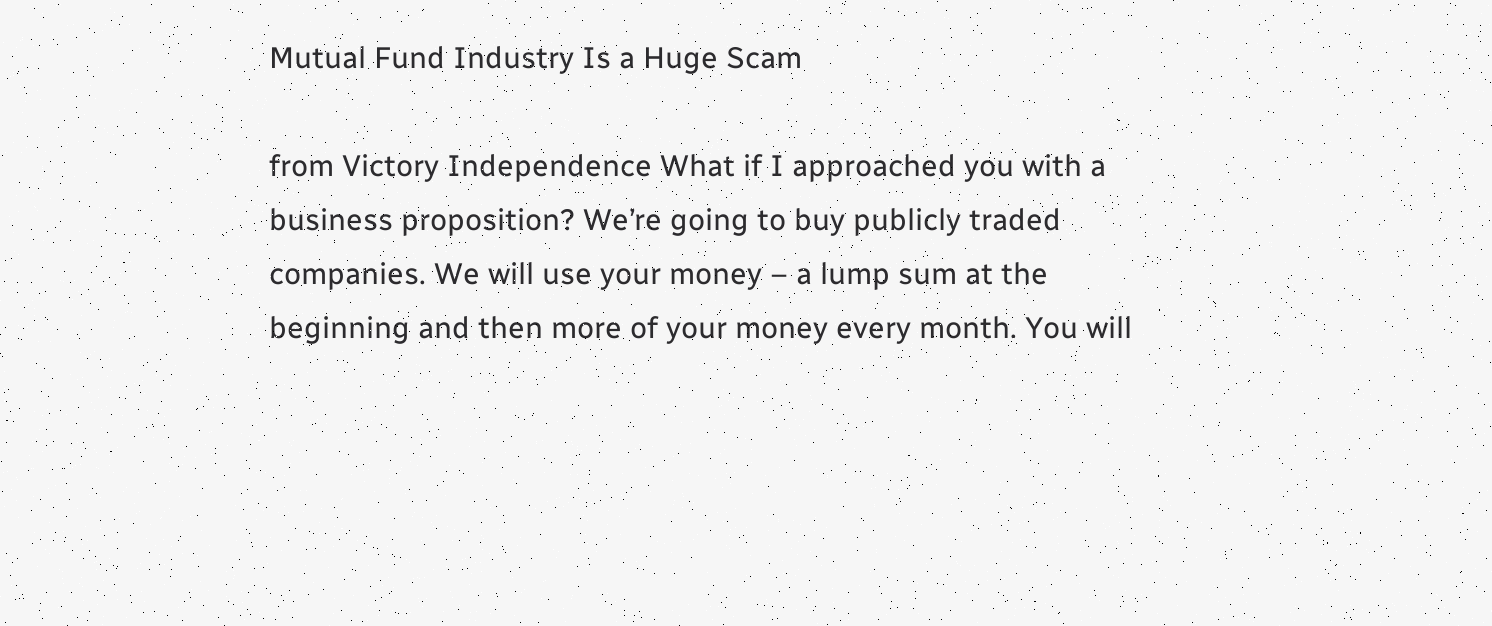Mutual Fund Industry Is a Huge Scam

from Victory Independence What if I approached you with a business proposition? We’re going to buy publicly traded companies. We will use your money – a lump sum at the beginning and then more of your money every month. You will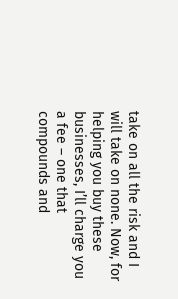take on all the risk and I will take on none. Now, for helping you buy these businesses, I’ll charge you a fee – one that compounds and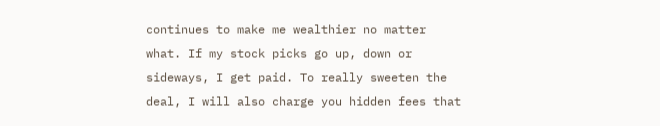continues to make me wealthier no matter what. If my stock picks go up, down or sideways, I get paid. To really sweeten the deal, I will also charge you hidden fees that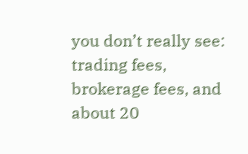you don’t really see: trading fees, brokerage fees, and about 20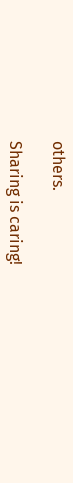others.

Sharing is caring!